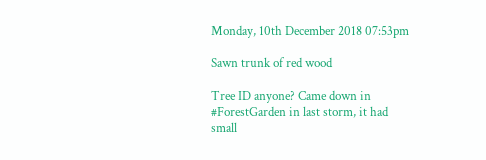Monday, 10th December 2018 07:53pm

Sawn trunk of red wood

Tree ID anyone? Came down in #ForestGarden in last storm, it had small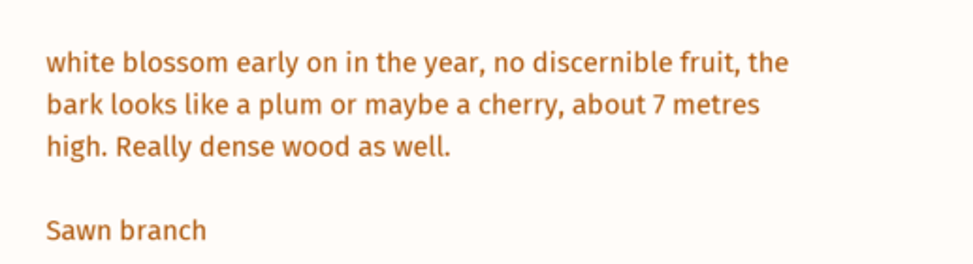white blossom early on in the year, no discernible fruit, the bark looks like a plum or maybe a cherry, about 7 metres high. Really dense wood as well.

Sawn branch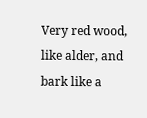Very red wood, like alder, and bark like a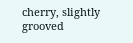cherry, slightly grooved